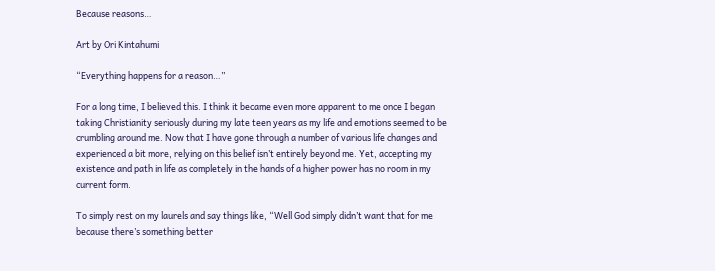Because reasons…

Art by Ori Kintahumi

“Everything happens for a reason…”

For a long time, I believed this. I think it became even more apparent to me once I began taking Christianity seriously during my late teen years as my life and emotions seemed to be crumbling around me. Now that I have gone through a number of various life changes and experienced a bit more, relying on this belief isn’t entirely beyond me. Yet, accepting my existence and path in life as completely in the hands of a higher power has no room in my current form.

To simply rest on my laurels and say things like, “Well God simply didn’t want that for me because there’s something better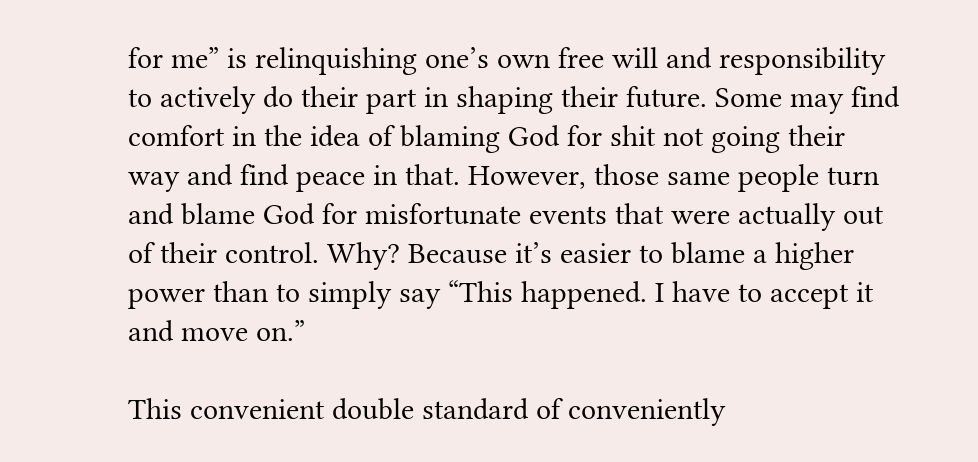for me” is relinquishing one’s own free will and responsibility to actively do their part in shaping their future. Some may find comfort in the idea of blaming God for shit not going their way and find peace in that. However, those same people turn and blame God for misfortunate events that were actually out of their control. Why? Because it’s easier to blame a higher power than to simply say “This happened. I have to accept it and move on.”

This convenient double standard of conveniently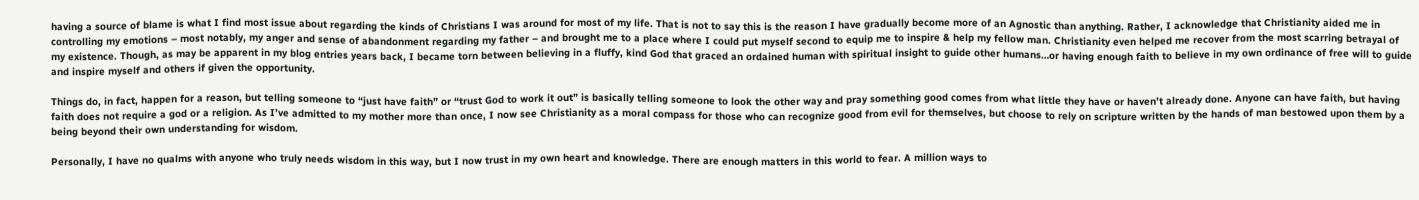having a source of blame is what I find most issue about regarding the kinds of Christians I was around for most of my life. That is not to say this is the reason I have gradually become more of an Agnostic than anything. Rather, I acknowledge that Christianity aided me in controlling my emotions – most notably, my anger and sense of abandonment regarding my father – and brought me to a place where I could put myself second to equip me to inspire & help my fellow man. Christianity even helped me recover from the most scarring betrayal of my existence. Though, as may be apparent in my blog entries years back, I became torn between believing in a fluffy, kind God that graced an ordained human with spiritual insight to guide other humans…or having enough faith to believe in my own ordinance of free will to guide and inspire myself and others if given the opportunity.

Things do, in fact, happen for a reason, but telling someone to “just have faith” or “trust God to work it out” is basically telling someone to look the other way and pray something good comes from what little they have or haven’t already done. Anyone can have faith, but having faith does not require a god or a religion. As I’ve admitted to my mother more than once, I now see Christianity as a moral compass for those who can recognize good from evil for themselves, but choose to rely on scripture written by the hands of man bestowed upon them by a being beyond their own understanding for wisdom.

Personally, I have no qualms with anyone who truly needs wisdom in this way, but I now trust in my own heart and knowledge. There are enough matters in this world to fear. A million ways to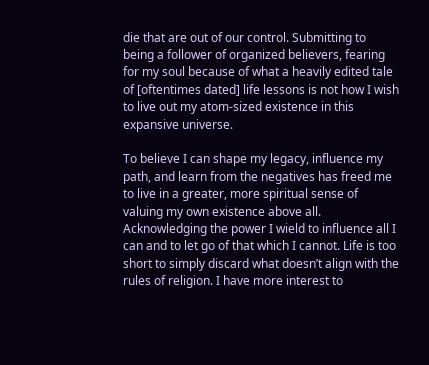die that are out of our control. Submitting to being a follower of organized believers, fearing for my soul because of what a heavily edited tale of [oftentimes dated] life lessons is not how I wish to live out my atom-sized existence in this expansive universe.

To believe I can shape my legacy, influence my path, and learn from the negatives has freed me to live in a greater, more spiritual sense of valuing my own existence above all. Acknowledging the power I wield to influence all I can and to let go of that which I cannot. Life is too short to simply discard what doesn’t align with the rules of religion. I have more interest to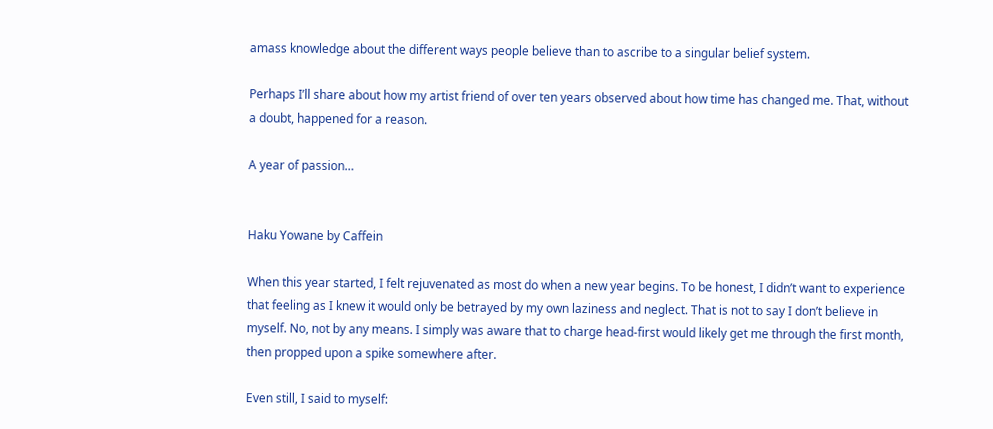amass knowledge about the different ways people believe than to ascribe to a singular belief system.

Perhaps I’ll share about how my artist friend of over ten years observed about how time has changed me. That, without a doubt, happened for a reason.

A year of passion…


Haku Yowane by Caffein

When this year started, I felt rejuvenated as most do when a new year begins. To be honest, I didn’t want to experience that feeling as I knew it would only be betrayed by my own laziness and neglect. That is not to say I don’t believe in myself. No, not by any means. I simply was aware that to charge head-first would likely get me through the first month, then propped upon a spike somewhere after.

Even still, I said to myself: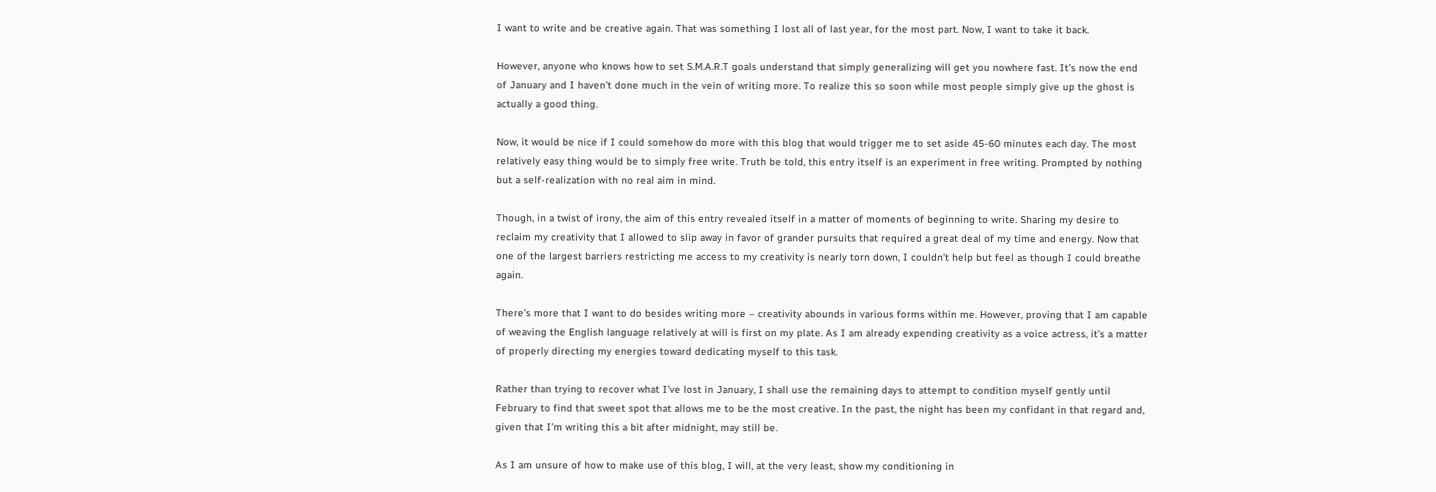I want to write and be creative again. That was something I lost all of last year, for the most part. Now, I want to take it back.

However, anyone who knows how to set S.M.A.R.T goals understand that simply generalizing will get you nowhere fast. It’s now the end of January and I haven’t done much in the vein of writing more. To realize this so soon while most people simply give up the ghost is actually a good thing.

Now, it would be nice if I could somehow do more with this blog that would trigger me to set aside 45-60 minutes each day. The most relatively easy thing would be to simply free write. Truth be told, this entry itself is an experiment in free writing. Prompted by nothing but a self-realization with no real aim in mind.

Though, in a twist of irony, the aim of this entry revealed itself in a matter of moments of beginning to write. Sharing my desire to reclaim my creativity that I allowed to slip away in favor of grander pursuits that required a great deal of my time and energy. Now that one of the largest barriers restricting me access to my creativity is nearly torn down, I couldn’t help but feel as though I could breathe again.

There’s more that I want to do besides writing more – creativity abounds in various forms within me. However, proving that I am capable of weaving the English language relatively at will is first on my plate. As I am already expending creativity as a voice actress, it’s a matter of properly directing my energies toward dedicating myself to this task.

Rather than trying to recover what I’ve lost in January, I shall use the remaining days to attempt to condition myself gently until February to find that sweet spot that allows me to be the most creative. In the past, the night has been my confidant in that regard and, given that I’m writing this a bit after midnight, may still be.

As I am unsure of how to make use of this blog, I will, at the very least, show my conditioning in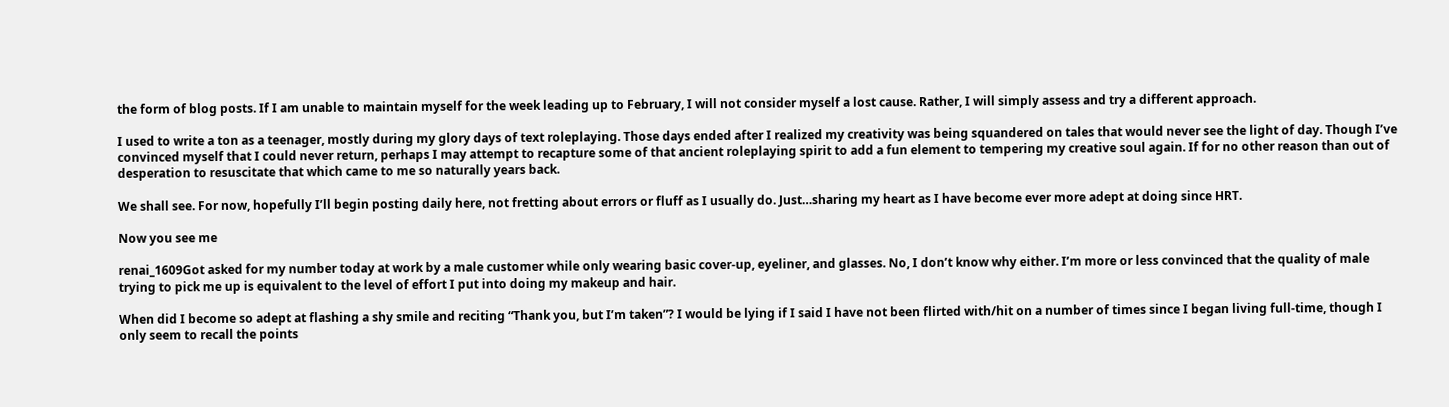the form of blog posts. If I am unable to maintain myself for the week leading up to February, I will not consider myself a lost cause. Rather, I will simply assess and try a different approach.

I used to write a ton as a teenager, mostly during my glory days of text roleplaying. Those days ended after I realized my creativity was being squandered on tales that would never see the light of day. Though I’ve convinced myself that I could never return, perhaps I may attempt to recapture some of that ancient roleplaying spirit to add a fun element to tempering my creative soul again. If for no other reason than out of desperation to resuscitate that which came to me so naturally years back.

We shall see. For now, hopefully I’ll begin posting daily here, not fretting about errors or fluff as I usually do. Just…sharing my heart as I have become ever more adept at doing since HRT.

Now you see me

renai_1609Got asked for my number today at work by a male customer while only wearing basic cover-up, eyeliner, and glasses. No, I don’t know why either. I’m more or less convinced that the quality of male trying to pick me up is equivalent to the level of effort I put into doing my makeup and hair.

When did I become so adept at flashing a shy smile and reciting “Thank you, but I’m taken”? I would be lying if I said I have not been flirted with/hit on a number of times since I began living full-time, though I only seem to recall the points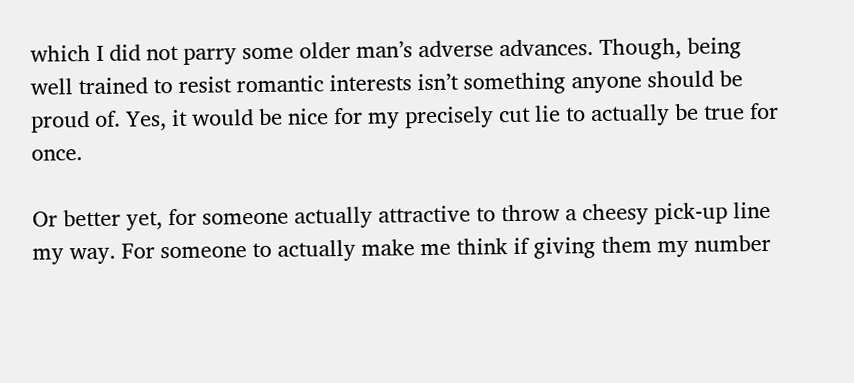which I did not parry some older man’s adverse advances. Though, being well trained to resist romantic interests isn’t something anyone should be proud of. Yes, it would be nice for my precisely cut lie to actually be true for once.

Or better yet, for someone actually attractive to throw a cheesy pick-up line my way. For someone to actually make me think if giving them my number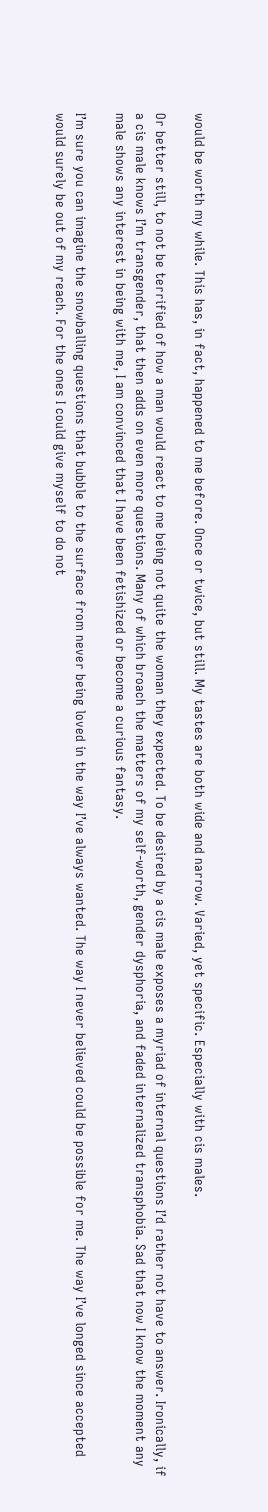would be worth my while. This has, in fact, happened to me before. Once or twice, but still. My tastes are both wide and narrow. Varied, yet specific. Especially with cis males.

Or better still, to not be terrified of how a man would react to me being not quite the woman they expected. To be desired by a cis male exposes a myriad of internal questions I’d rather not have to answer. Ironically, if a cis male knows I’m transgender, that then adds on even more questions. Many of which broach the matters of my self-worth, gender dysphoria, and faded internalized transphobia. Sad that now I know the moment any male shows any interest in being with me, I am convinced that I have been fetishized or become a curious fantasy.

I’m sure you can imagine the snowballing questions that bubble to the surface from never being loved in the way I’ve always wanted. The way I never believed could be possible for me. The way I’ve longed since accepted would surely be out of my reach. For the ones I could give myself to do not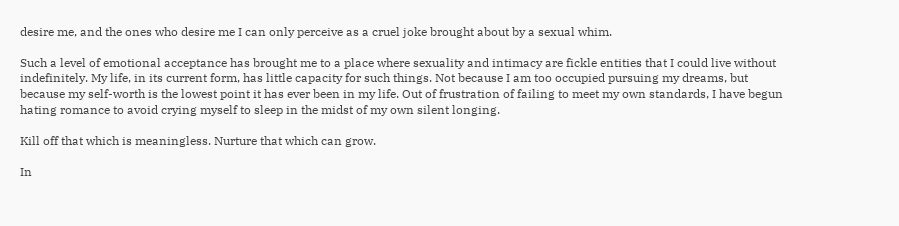desire me, and the ones who desire me I can only perceive as a cruel joke brought about by a sexual whim.

Such a level of emotional acceptance has brought me to a place where sexuality and intimacy are fickle entities that I could live without indefinitely. My life, in its current form, has little capacity for such things. Not because I am too occupied pursuing my dreams, but because my self-worth is the lowest point it has ever been in my life. Out of frustration of failing to meet my own standards, I have begun hating romance to avoid crying myself to sleep in the midst of my own silent longing.

Kill off that which is meaningless. Nurture that which can grow.

In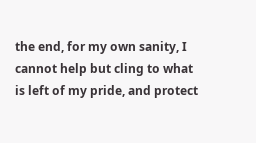the end, for my own sanity, I cannot help but cling to what is left of my pride, and protect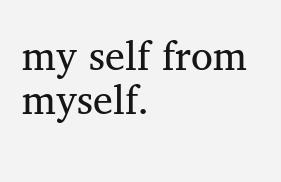my self from myself.